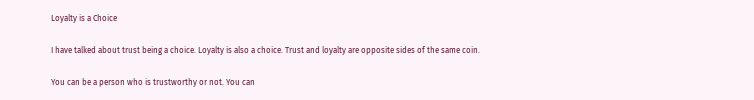Loyalty is a Choice

I have talked about trust being a choice. Loyalty is also a choice. Trust and loyalty are opposite sides of the same coin.

You can be a person who is trustworthy or not. You can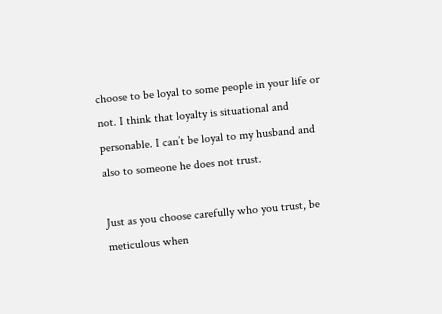choose to be loyal to some people in your life or not. I think that loyalty is situational and personable. I can’t be loyal to my husband and also to someone he does not trust.

Just as you choose carefully who you trust, be meticulous when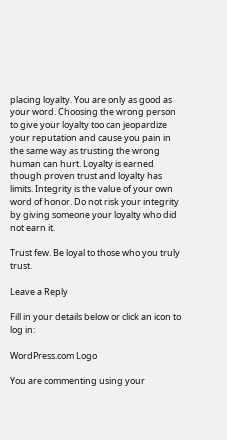placing loyalty. You are only as good as your word. Choosing the wrong person to give your loyalty too can jeopardize your reputation and cause you pain in the same way as trusting the wrong human can hurt. Loyalty is earned though proven trust and loyalty has limits. Integrity is the value of your own word of honor. Do not risk your integrity by giving someone your loyalty who did not earn it.

Trust few. Be loyal to those who you truly trust.

Leave a Reply

Fill in your details below or click an icon to log in:

WordPress.com Logo

You are commenting using your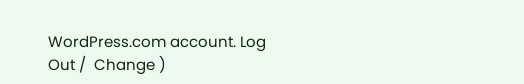WordPress.com account. Log Out /  Change )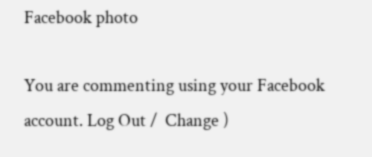Facebook photo

You are commenting using your Facebook account. Log Out /  Change )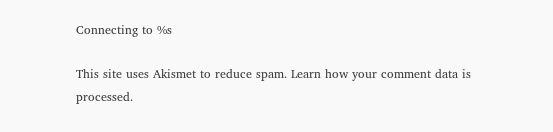Connecting to %s

This site uses Akismet to reduce spam. Learn how your comment data is processed.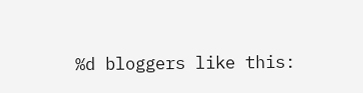%d bloggers like this: